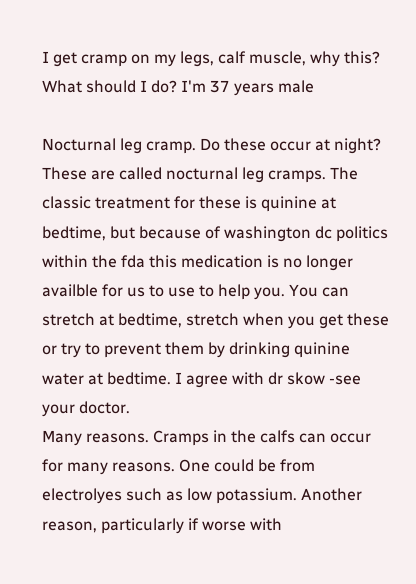I get cramp on my legs, calf muscle, why this? What should I do? I'm 37 years male

Nocturnal leg cramp. Do these occur at night? These are called nocturnal leg cramps. The classic treatment for these is quinine at bedtime, but because of washington dc politics within the fda this medication is no longer availble for us to use to help you. You can stretch at bedtime, stretch when you get these or try to prevent them by drinking quinine water at bedtime. I agree with dr skow -see your doctor.
Many reasons. Cramps in the calfs can occur for many reasons. One could be from electrolyes such as low potassium. Another reason, particularly if worse with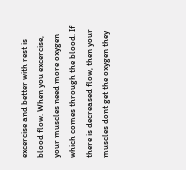excercise and better with rest is blood flow. When you excercise, your muscles need more oxygen which comes through the blood. If there is decreased flow, then your muscles dont get the oxygen they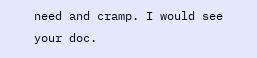need and cramp. I would see your doc.